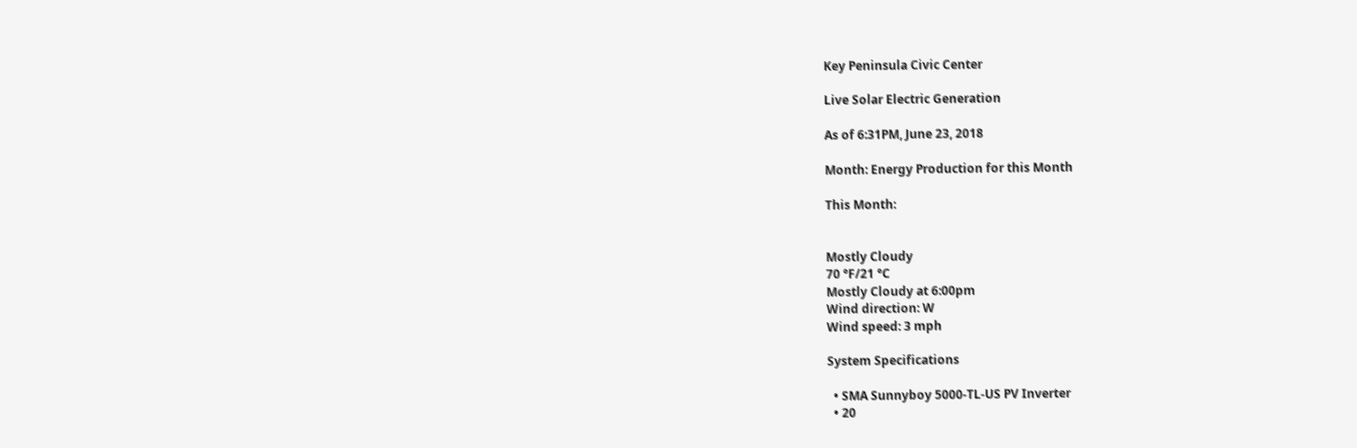Key Peninsula Civic Center

Live Solar Electric Generation

As of 6:31PM, June 23, 2018

Month: Energy Production for this Month

This Month:


Mostly Cloudy
70 °F/21 °C
Mostly Cloudy at 6:00pm
Wind direction: W
Wind speed: 3 mph

System Specifications

  • SMA Sunnyboy 5000-TL-US PV Inverter
  • 20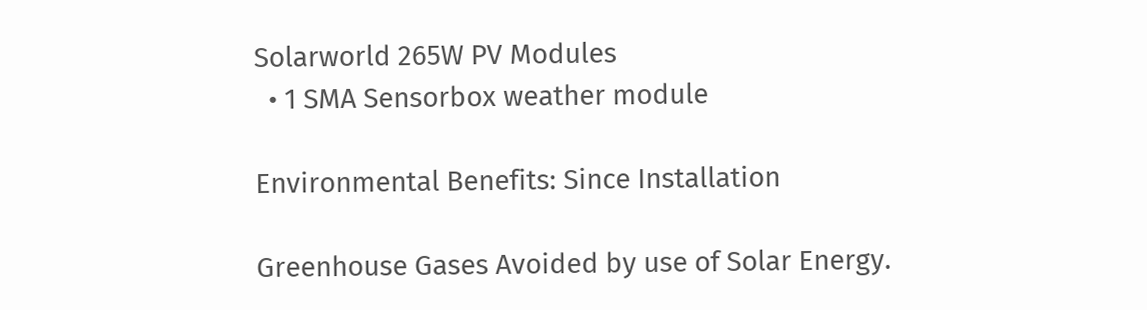Solarworld 265W PV Modules
  • 1 SMA Sensorbox weather module

Environmental Benefits: Since Installation

Greenhouse Gases Avoided by use of Solar Energy.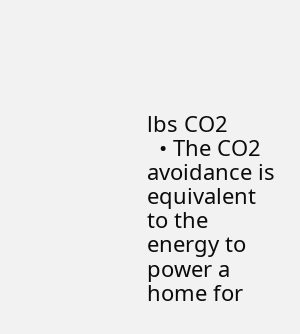lbs CO2
  • The CO2 avoidance is equivalent to the energy to power a home for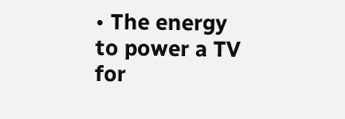• The energy to power a TV for